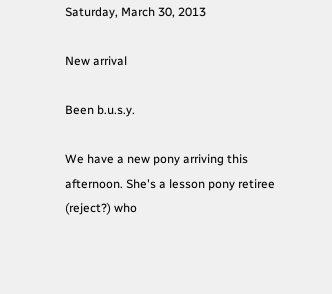Saturday, March 30, 2013

New arrival

Been b.u.s.y.

We have a new pony arriving this afternoon. She's a lesson pony retiree (reject?) who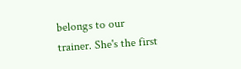belongs to our trainer. She's the first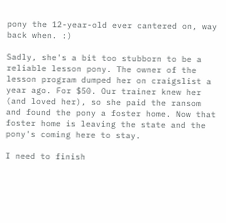pony the 12-year-old ever cantered on, way back when. :)

Sadly, she's a bit too stubborn to be a reliable lesson pony. The owner of the lesson program dumped her on craigslist a year ago. For $50. Our trainer knew her (and loved her), so she paid the ransom and found the pony a foster home. Now that foster home is leaving the state and the pony's coming here to stay.

I need to finish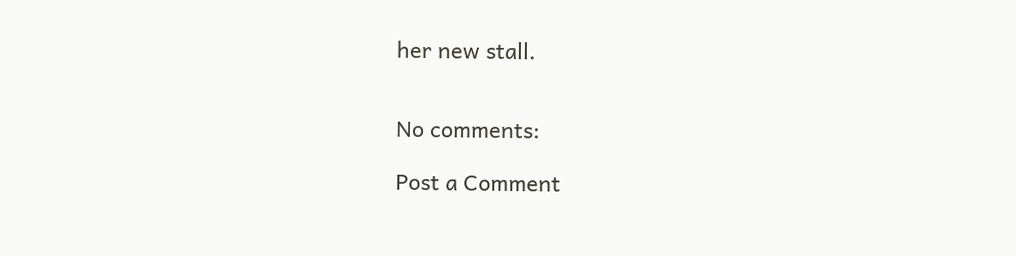her new stall.


No comments:

Post a Comment